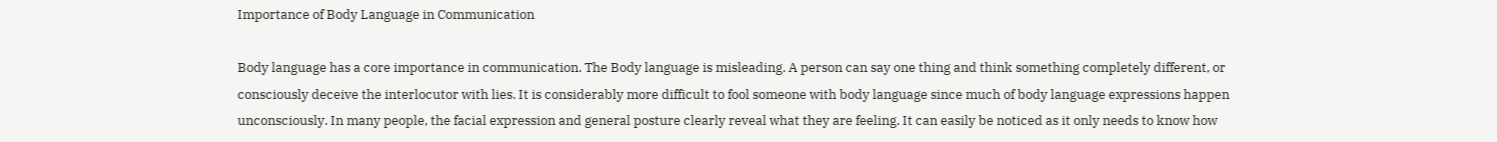Importance of Body Language in Communication

Body language has a core importance in communication. The Body language is misleading. A person can say one thing and think something completely different, or consciously deceive the interlocutor with lies. It is considerably more difficult to fool someone with body language since much of body language expressions happen unconsciously. In many people, the facial expression and general posture clearly reveal what they are feeling. It can easily be noticed as it only needs to know how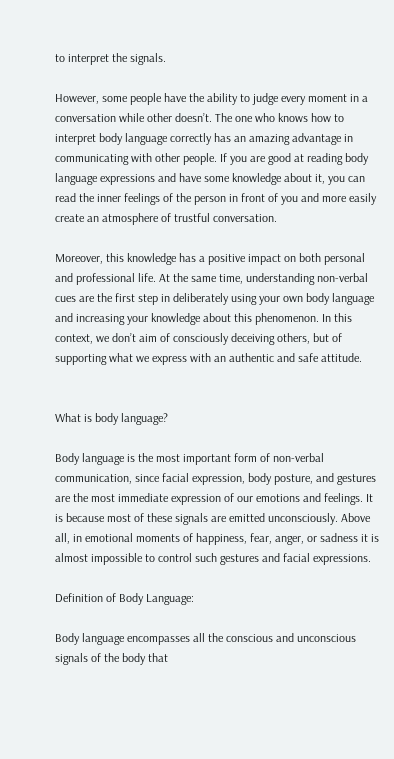to interpret the signals.

However, some people have the ability to judge every moment in a conversation while other doesn’t. The one who knows how to interpret body language correctly has an amazing advantage in communicating with other people. If you are good at reading body language expressions and have some knowledge about it, you can read the inner feelings of the person in front of you and more easily create an atmosphere of trustful conversation.

Moreover, this knowledge has a positive impact on both personal and professional life. At the same time, understanding non-verbal cues are the first step in deliberately using your own body language and increasing your knowledge about this phenomenon. In this context, we don’t aim of consciously deceiving others, but of supporting what we express with an authentic and safe attitude.


What is body language?

Body language is the most important form of non-verbal communication, since facial expression, body posture, and gestures are the most immediate expression of our emotions and feelings. It is because most of these signals are emitted unconsciously. Above all, in emotional moments of happiness, fear, anger, or sadness it is almost impossible to control such gestures and facial expressions.

Definition of Body Language:

Body language encompasses all the conscious and unconscious signals of the body that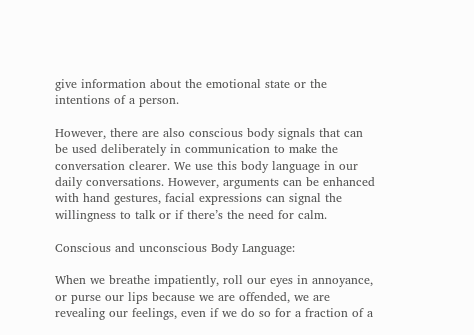give information about the emotional state or the intentions of a person.

However, there are also conscious body signals that can be used deliberately in communication to make the conversation clearer. We use this body language in our daily conversations. However, arguments can be enhanced with hand gestures, facial expressions can signal the willingness to talk or if there’s the need for calm.

Conscious and unconscious Body Language:

When we breathe impatiently, roll our eyes in annoyance, or purse our lips because we are offended, we are revealing our feelings, even if we do so for a fraction of a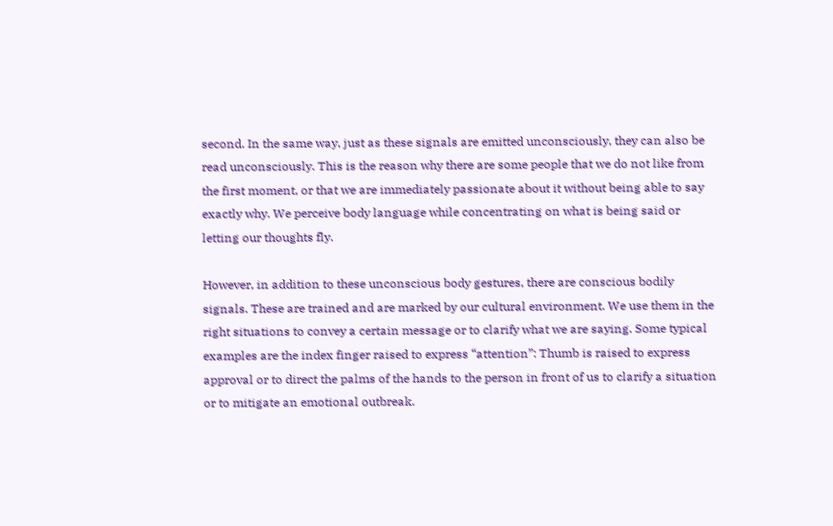second. In the same way, just as these signals are emitted unconsciously, they can also be read unconsciously. This is the reason why there are some people that we do not like from the first moment, or that we are immediately passionate about it without being able to say exactly why. We perceive body language while concentrating on what is being said or letting our thoughts fly.

However, in addition to these unconscious body gestures, there are conscious bodily signals. These are trained and are marked by our cultural environment. We use them in the right situations to convey a certain message or to clarify what we are saying. Some typical examples are the index finger raised to express “attention”: Thumb is raised to express approval or to direct the palms of the hands to the person in front of us to clarify a situation or to mitigate an emotional outbreak.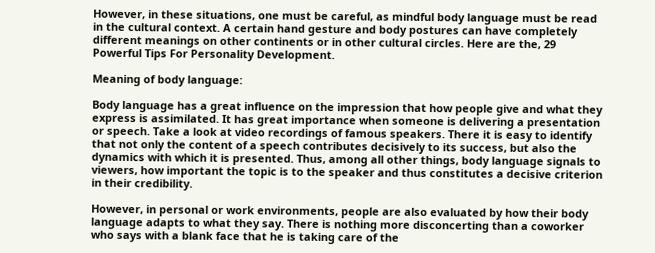However, in these situations, one must be careful, as mindful body language must be read in the cultural context. A certain hand gesture and body postures can have completely different meanings on other continents or in other cultural circles. Here are the, 29 Powerful Tips For Personality Development.

Meaning of body language:

Body language has a great influence on the impression that how people give and what they express is assimilated. It has great importance when someone is delivering a presentation or speech. Take a look at video recordings of famous speakers. There it is easy to identify that not only the content of a speech contributes decisively to its success, but also the dynamics with which it is presented. Thus, among all other things, body language signals to viewers, how important the topic is to the speaker and thus constitutes a decisive criterion in their credibility.

However, in personal or work environments, people are also evaluated by how their body language adapts to what they say. There is nothing more disconcerting than a coworker who says with a blank face that he is taking care of the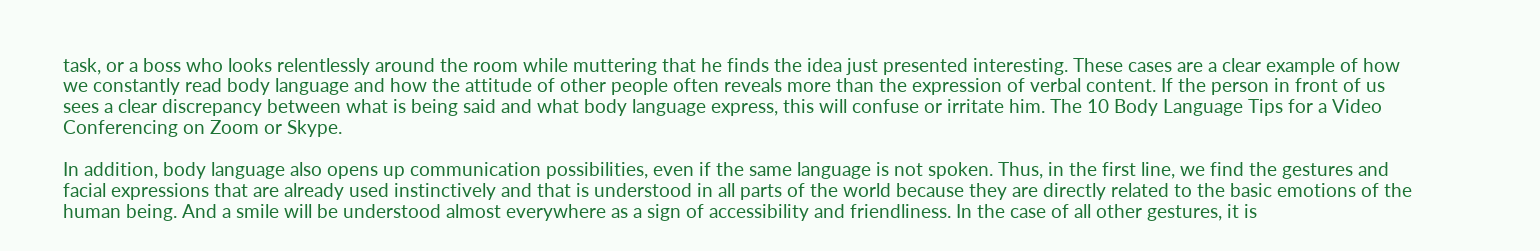task, or a boss who looks relentlessly around the room while muttering that he finds the idea just presented interesting. These cases are a clear example of how we constantly read body language and how the attitude of other people often reveals more than the expression of verbal content. If the person in front of us sees a clear discrepancy between what is being said and what body language express, this will confuse or irritate him. The 10 Body Language Tips for a Video Conferencing on Zoom or Skype.

In addition, body language also opens up communication possibilities, even if the same language is not spoken. Thus, in the first line, we find the gestures and facial expressions that are already used instinctively and that is understood in all parts of the world because they are directly related to the basic emotions of the human being. And a smile will be understood almost everywhere as a sign of accessibility and friendliness. In the case of all other gestures, it is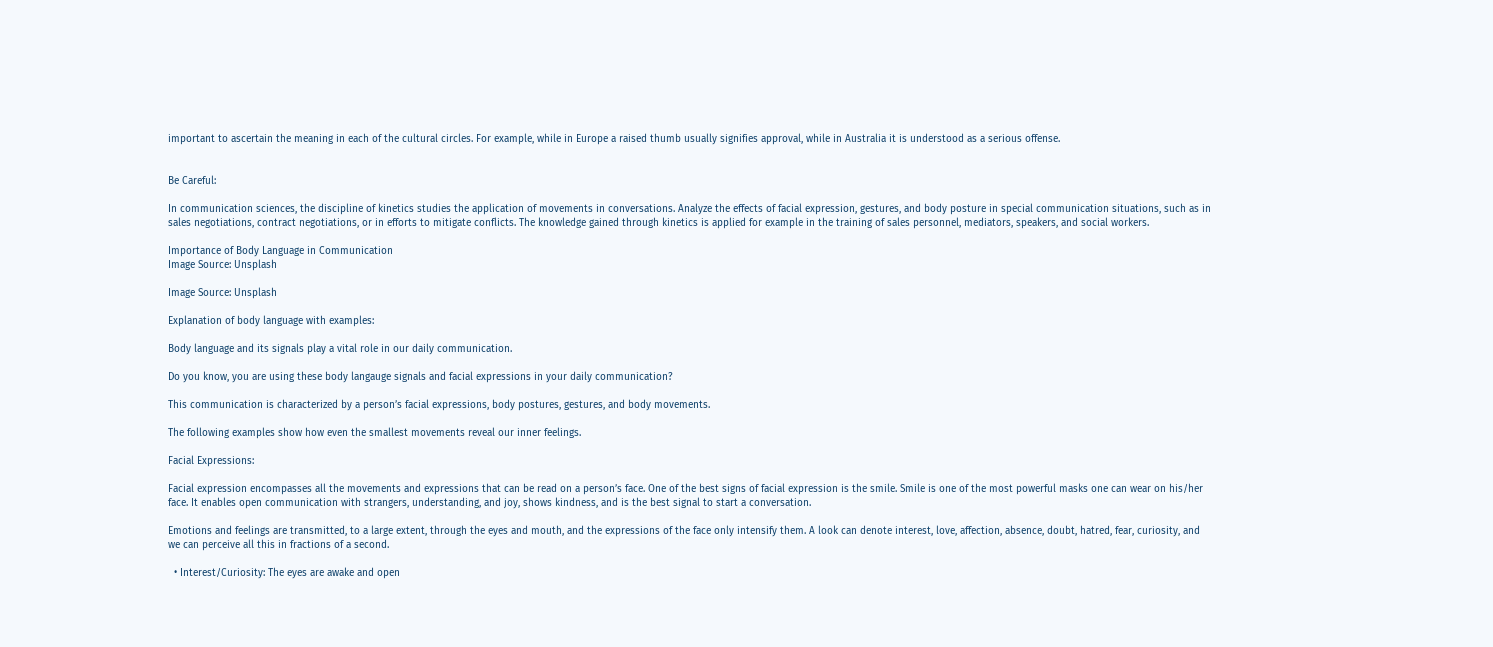important to ascertain the meaning in each of the cultural circles. For example, while in Europe a raised thumb usually signifies approval, while in Australia it is understood as a serious offense.


Be Careful:

In communication sciences, the discipline of kinetics studies the application of movements in conversations. Analyze the effects of facial expression, gestures, and body posture in special communication situations, such as in sales negotiations, contract negotiations, or in efforts to mitigate conflicts. The knowledge gained through kinetics is applied for example in the training of sales personnel, mediators, speakers, and social workers.

Importance of Body Language in Communication
Image Source: Unsplash

Image Source: Unsplash

Explanation of body language with examples:

Body language and its signals play a vital role in our daily communication.

Do you know, you are using these body langauge signals and facial expressions in your daily communication?

This communication is characterized by a person’s facial expressions, body postures, gestures, and body movements.

The following examples show how even the smallest movements reveal our inner feelings.

Facial Expressions:

Facial expression encompasses all the movements and expressions that can be read on a person’s face. One of the best signs of facial expression is the smile. Smile is one of the most powerful masks one can wear on his/her face. It enables open communication with strangers, understanding, and joy, shows kindness, and is the best signal to start a conversation.

Emotions and feelings are transmitted, to a large extent, through the eyes and mouth, and the expressions of the face only intensify them. A look can denote interest, love, affection, absence, doubt, hatred, fear, curiosity, and we can perceive all this in fractions of a second.

  • Interest/Curiosity: The eyes are awake and open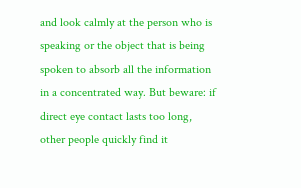and look calmly at the person who is speaking or the object that is being spoken to absorb all the information in a concentrated way. But beware: if direct eye contact lasts too long, other people quickly find it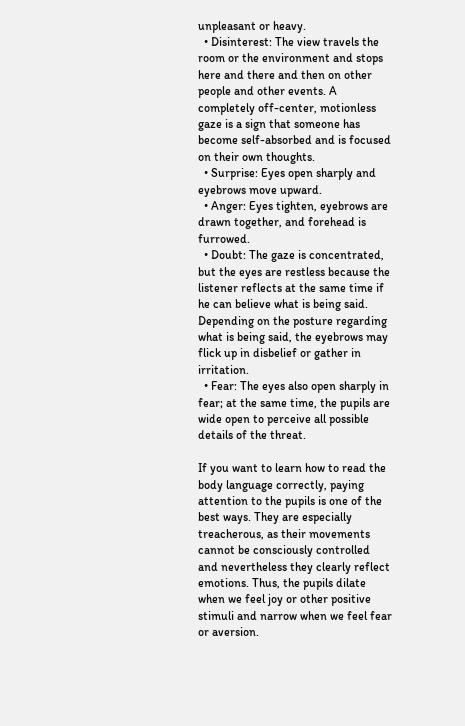unpleasant or heavy.
  • Disinterest: The view travels the room or the environment and stops here and there and then on other people and other events. A completely off-center, motionless gaze is a sign that someone has become self-absorbed and is focused on their own thoughts.
  • Surprise: Eyes open sharply and eyebrows move upward.
  • Anger: Eyes tighten, eyebrows are drawn together, and forehead is furrowed.
  • Doubt: The gaze is concentrated, but the eyes are restless because the listener reflects at the same time if he can believe what is being said. Depending on the posture regarding what is being said, the eyebrows may flick up in disbelief or gather in irritation.
  • Fear: The eyes also open sharply in fear; at the same time, the pupils are wide open to perceive all possible details of the threat.

If you want to learn how to read the body language correctly, paying attention to the pupils is one of the best ways. They are especially treacherous, as their movements cannot be consciously controlled and nevertheless they clearly reflect emotions. Thus, the pupils dilate when we feel joy or other positive stimuli and narrow when we feel fear or aversion.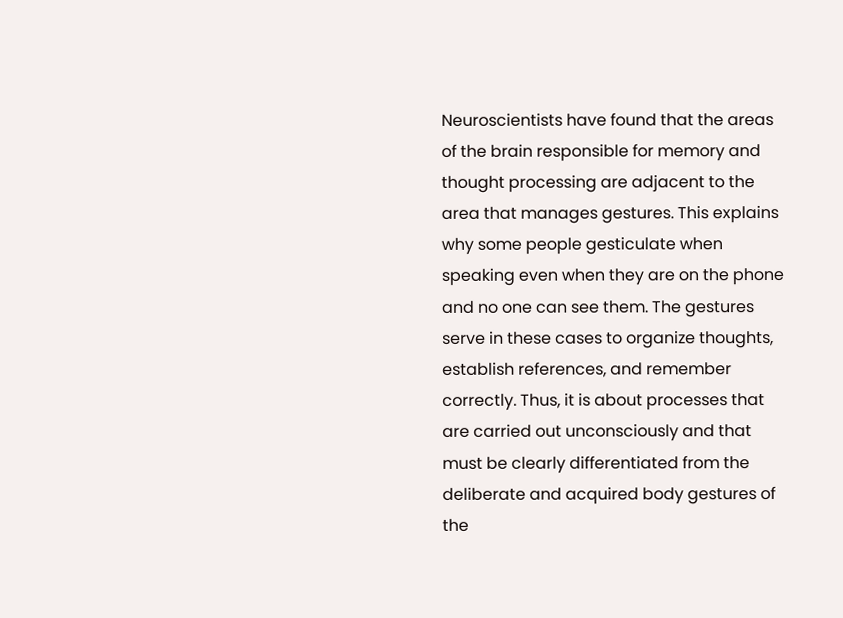Neuroscientists have found that the areas of the brain responsible for memory and thought processing are adjacent to the area that manages gestures. This explains why some people gesticulate when speaking even when they are on the phone and no one can see them. The gestures serve in these cases to organize thoughts, establish references, and remember correctly. Thus, it is about processes that are carried out unconsciously and that must be clearly differentiated from the deliberate and acquired body gestures of the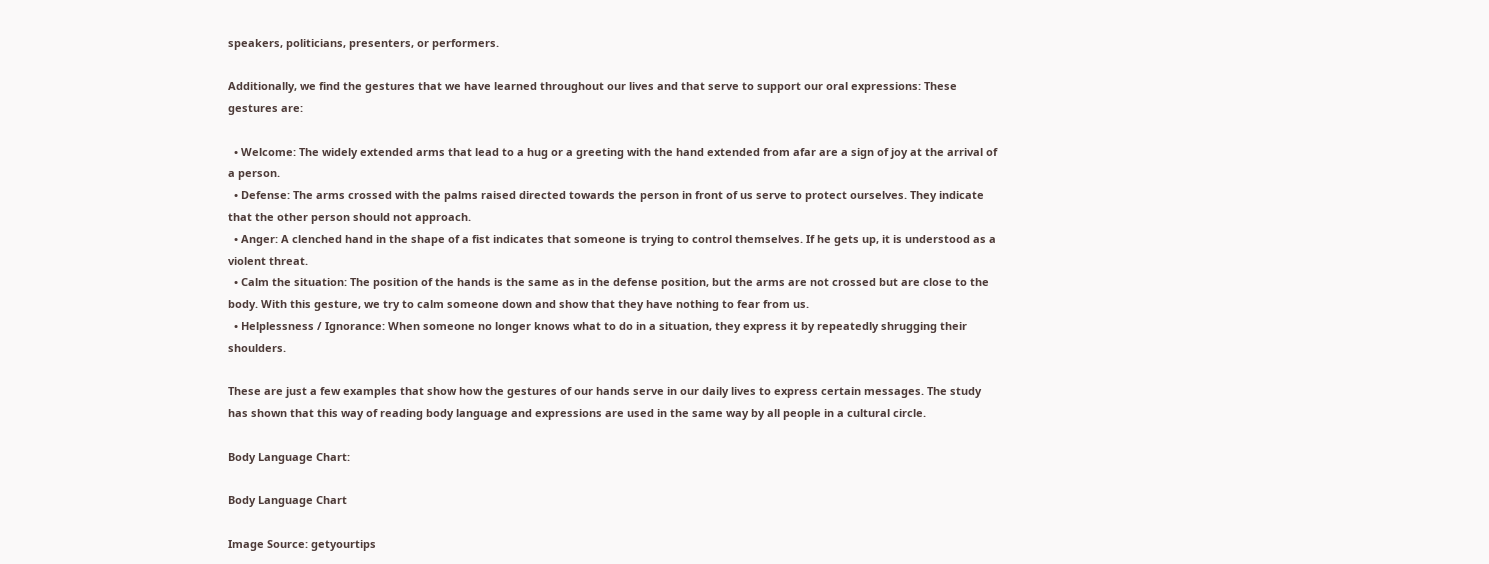speakers, politicians, presenters, or performers.

Additionally, we find the gestures that we have learned throughout our lives and that serve to support our oral expressions: These gestures are:

  • Welcome: The widely extended arms that lead to a hug or a greeting with the hand extended from afar are a sign of joy at the arrival of a person.
  • Defense: The arms crossed with the palms raised directed towards the person in front of us serve to protect ourselves. They indicate that the other person should not approach.
  • Anger: A clenched hand in the shape of a fist indicates that someone is trying to control themselves. If he gets up, it is understood as a violent threat.
  • Calm the situation: The position of the hands is the same as in the defense position, but the arms are not crossed but are close to the body. With this gesture, we try to calm someone down and show that they have nothing to fear from us.
  • Helplessness / Ignorance: When someone no longer knows what to do in a situation, they express it by repeatedly shrugging their shoulders.

These are just a few examples that show how the gestures of our hands serve in our daily lives to express certain messages. The study has shown that this way of reading body language and expressions are used in the same way by all people in a cultural circle.

Body Language Chart:

Body Language Chart

Image Source: getyourtips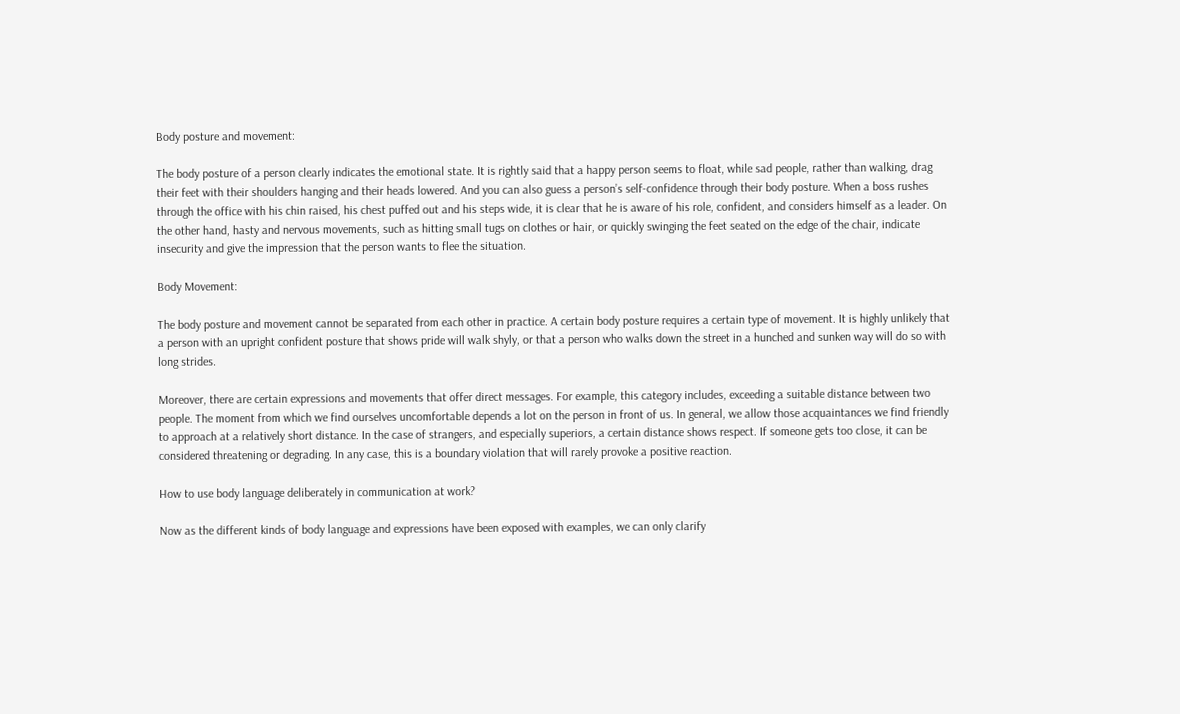Body posture and movement:

The body posture of a person clearly indicates the emotional state. It is rightly said that a happy person seems to float, while sad people, rather than walking, drag their feet with their shoulders hanging and their heads lowered. And you can also guess a person’s self-confidence through their body posture. When a boss rushes through the office with his chin raised, his chest puffed out and his steps wide, it is clear that he is aware of his role, confident, and considers himself as a leader. On the other hand, hasty and nervous movements, such as hitting small tugs on clothes or hair, or quickly swinging the feet seated on the edge of the chair, indicate insecurity and give the impression that the person wants to flee the situation.

Body Movement:

The body posture and movement cannot be separated from each other in practice. A certain body posture requires a certain type of movement. It is highly unlikely that a person with an upright confident posture that shows pride will walk shyly, or that a person who walks down the street in a hunched and sunken way will do so with long strides.

Moreover, there are certain expressions and movements that offer direct messages. For example, this category includes, exceeding a suitable distance between two people. The moment from which we find ourselves uncomfortable depends a lot on the person in front of us. In general, we allow those acquaintances we find friendly to approach at a relatively short distance. In the case of strangers, and especially superiors, a certain distance shows respect. If someone gets too close, it can be considered threatening or degrading. In any case, this is a boundary violation that will rarely provoke a positive reaction.

How to use body language deliberately in communication at work?

Now as the different kinds of body language and expressions have been exposed with examples, we can only clarify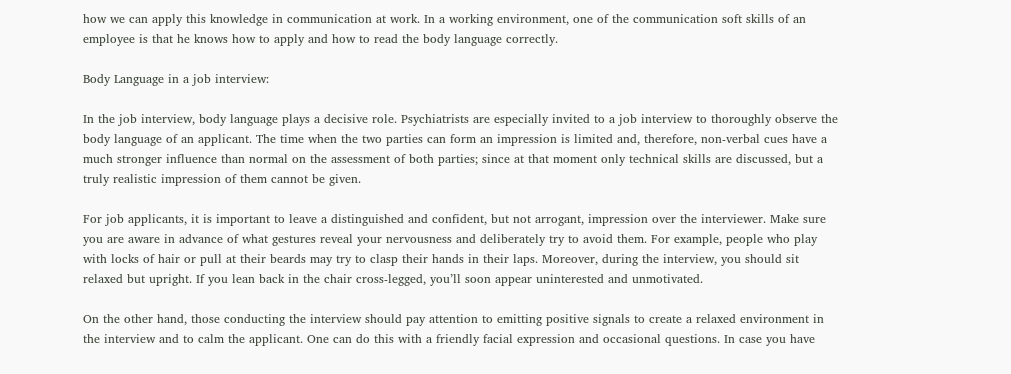how we can apply this knowledge in communication at work. In a working environment, one of the communication soft skills of an employee is that he knows how to apply and how to read the body language correctly.

Body Language in a job interview:

In the job interview, body language plays a decisive role. Psychiatrists are especially invited to a job interview to thoroughly observe the body language of an applicant. The time when the two parties can form an impression is limited and, therefore, non-verbal cues have a much stronger influence than normal on the assessment of both parties; since at that moment only technical skills are discussed, but a truly realistic impression of them cannot be given.

For job applicants, it is important to leave a distinguished and confident, but not arrogant, impression over the interviewer. Make sure you are aware in advance of what gestures reveal your nervousness and deliberately try to avoid them. For example, people who play with locks of hair or pull at their beards may try to clasp their hands in their laps. Moreover, during the interview, you should sit relaxed but upright. If you lean back in the chair cross-legged, you’ll soon appear uninterested and unmotivated.

On the other hand, those conducting the interview should pay attention to emitting positive signals to create a relaxed environment in the interview and to calm the applicant. One can do this with a friendly facial expression and occasional questions. In case you have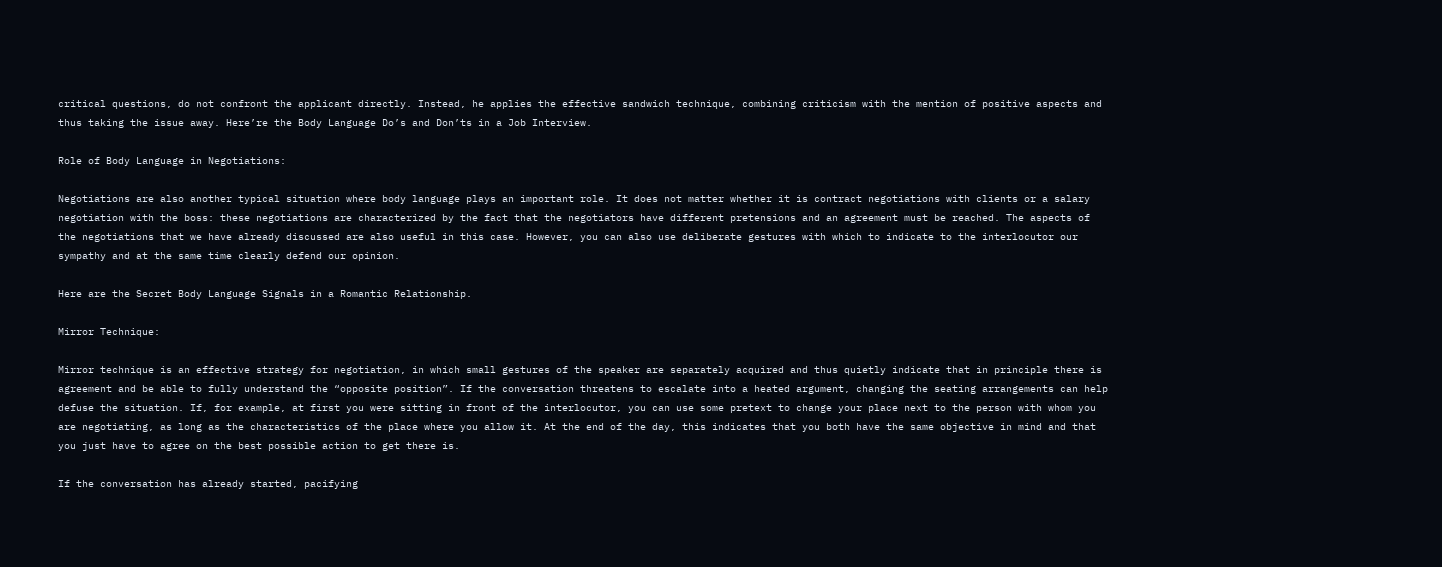critical questions, do not confront the applicant directly. Instead, he applies the effective sandwich technique, combining criticism with the mention of positive aspects and thus taking the issue away. Here’re the Body Language Do’s and Don’ts in a Job Interview.

Role of Body Language in Negotiations:

Negotiations are also another typical situation where body language plays an important role. It does not matter whether it is contract negotiations with clients or a salary negotiation with the boss: these negotiations are characterized by the fact that the negotiators have different pretensions and an agreement must be reached. The aspects of the negotiations that we have already discussed are also useful in this case. However, you can also use deliberate gestures with which to indicate to the interlocutor our sympathy and at the same time clearly defend our opinion.

Here are the Secret Body Language Signals in a Romantic Relationship.

Mirror Technique:

Mirror technique is an effective strategy for negotiation, in which small gestures of the speaker are separately acquired and thus quietly indicate that in principle there is agreement and be able to fully understand the “opposite position”. If the conversation threatens to escalate into a heated argument, changing the seating arrangements can help defuse the situation. If, for example, at first you were sitting in front of the interlocutor, you can use some pretext to change your place next to the person with whom you are negotiating, as long as the characteristics of the place where you allow it. At the end of the day, this indicates that you both have the same objective in mind and that you just have to agree on the best possible action to get there is.

If the conversation has already started, pacifying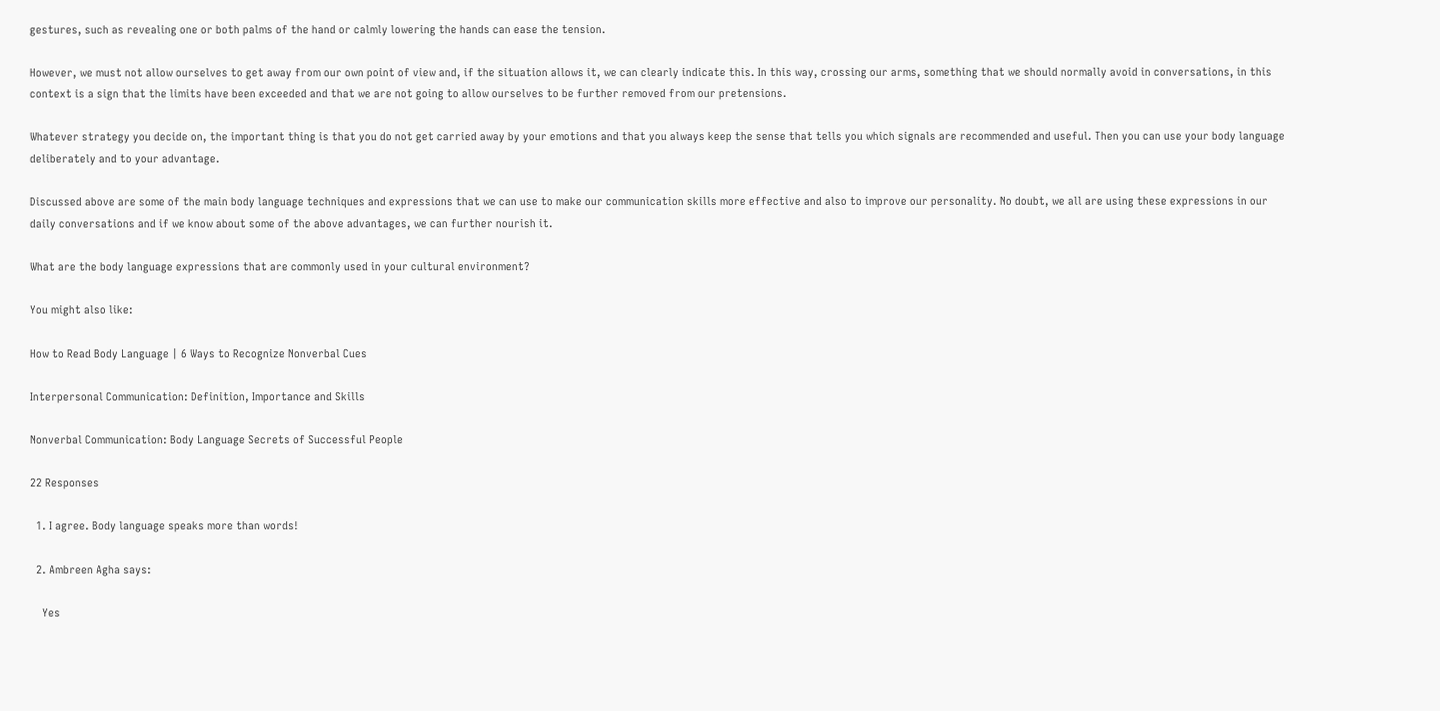gestures, such as revealing one or both palms of the hand or calmly lowering the hands can ease the tension.

However, we must not allow ourselves to get away from our own point of view and, if the situation allows it, we can clearly indicate this. In this way, crossing our arms, something that we should normally avoid in conversations, in this context is a sign that the limits have been exceeded and that we are not going to allow ourselves to be further removed from our pretensions.

Whatever strategy you decide on, the important thing is that you do not get carried away by your emotions and that you always keep the sense that tells you which signals are recommended and useful. Then you can use your body language deliberately and to your advantage.

Discussed above are some of the main body language techniques and expressions that we can use to make our communication skills more effective and also to improve our personality. No doubt, we all are using these expressions in our daily conversations and if we know about some of the above advantages, we can further nourish it.

What are the body language expressions that are commonly used in your cultural environment?

You might also like:

How to Read Body Language | 6 Ways to Recognize Nonverbal Cues

Interpersonal Communication: Definition, Importance and Skills

Nonverbal Communication: Body Language Secrets of Successful People

22 Responses

  1. I agree. Body language speaks more than words!

  2. Ambreen Agha says:

    Yes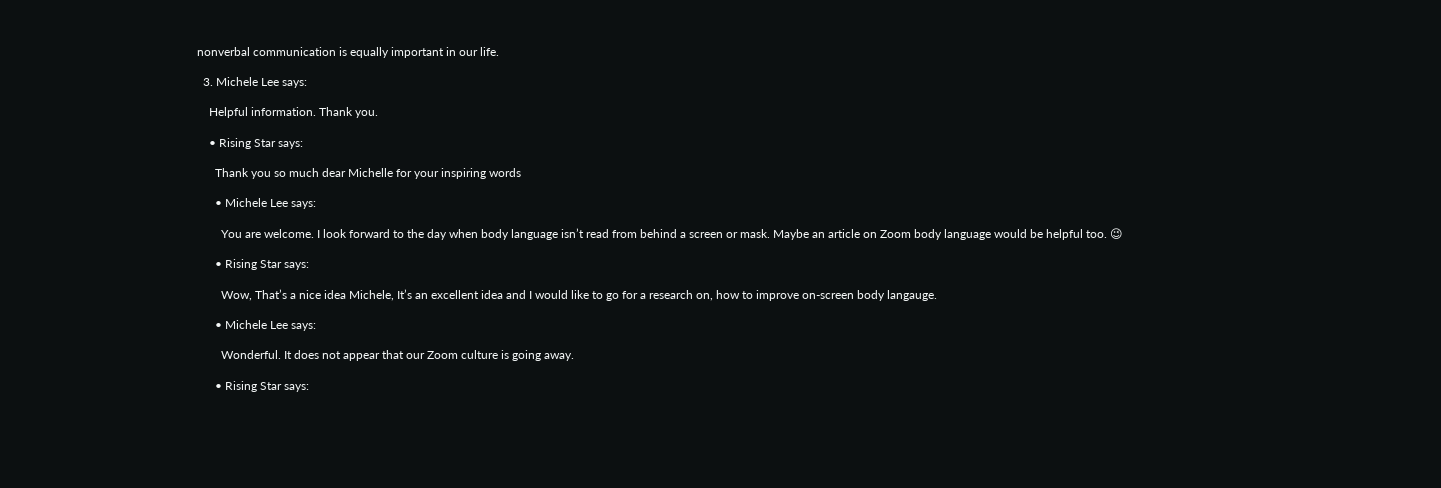nonverbal communication is equally important in our life.

  3. Michele Lee says:

    Helpful information. Thank you.

    • Rising Star says:

      Thank you so much dear Michelle for your inspiring words

      • Michele Lee says:

        You are welcome. I look forward to the day when body language isn’t read from behind a screen or mask. Maybe an article on Zoom body language would be helpful too. 😉

      • Rising Star says:

        Wow, That’s a nice idea Michele, It’s an excellent idea and I would like to go for a research on, how to improve on-screen body langauge.

      • Michele Lee says:

        Wonderful. It does not appear that our Zoom culture is going away.

      • Rising Star says: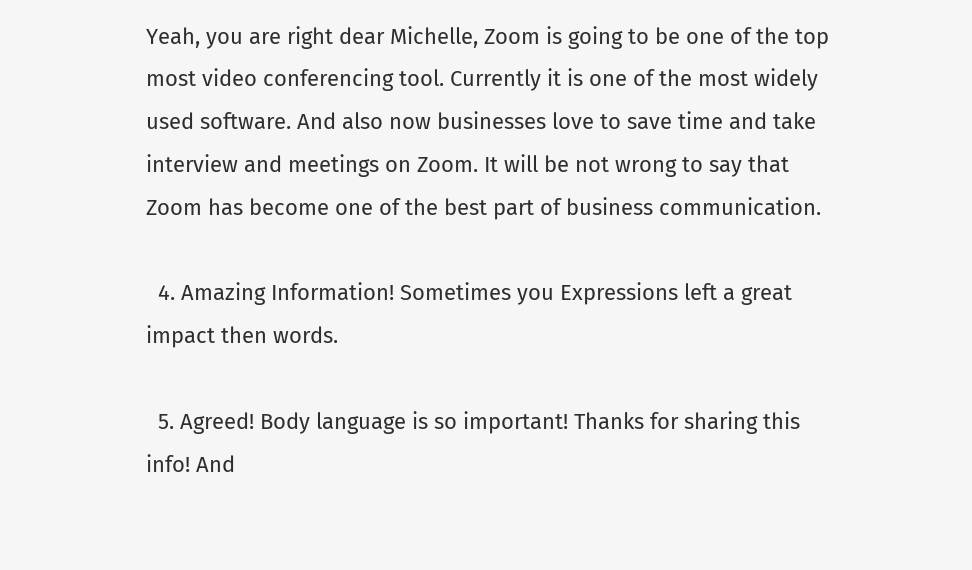Yeah, you are right dear Michelle, Zoom is going to be one of the top most video conferencing tool. Currently it is one of the most widely used software. And also now businesses love to save time and take interview and meetings on Zoom. It will be not wrong to say that Zoom has become one of the best part of business communication.

  4. Amazing Information! Sometimes you Expressions left a great impact then words.

  5. Agreed! Body language is so important! Thanks for sharing this info! And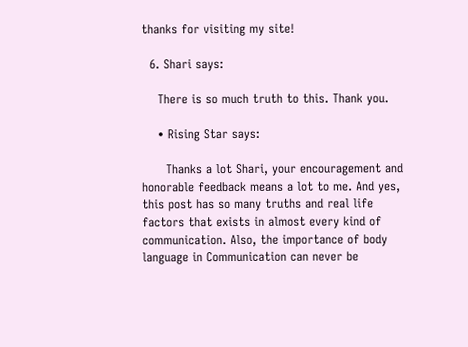thanks for visiting my site!

  6. Shari says:

    There is so much truth to this. Thank you.

    • Rising Star says:

      Thanks a lot Shari, your encouragement and honorable feedback means a lot to me. And yes, this post has so many truths and real life factors that exists in almost every kind of communication. Also, the importance of body language in Communication can never be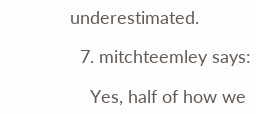underestimated.

  7. mitchteemley says:

    Yes, half of how we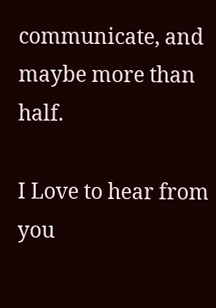communicate, and maybe more than half.

I Love to hear from you